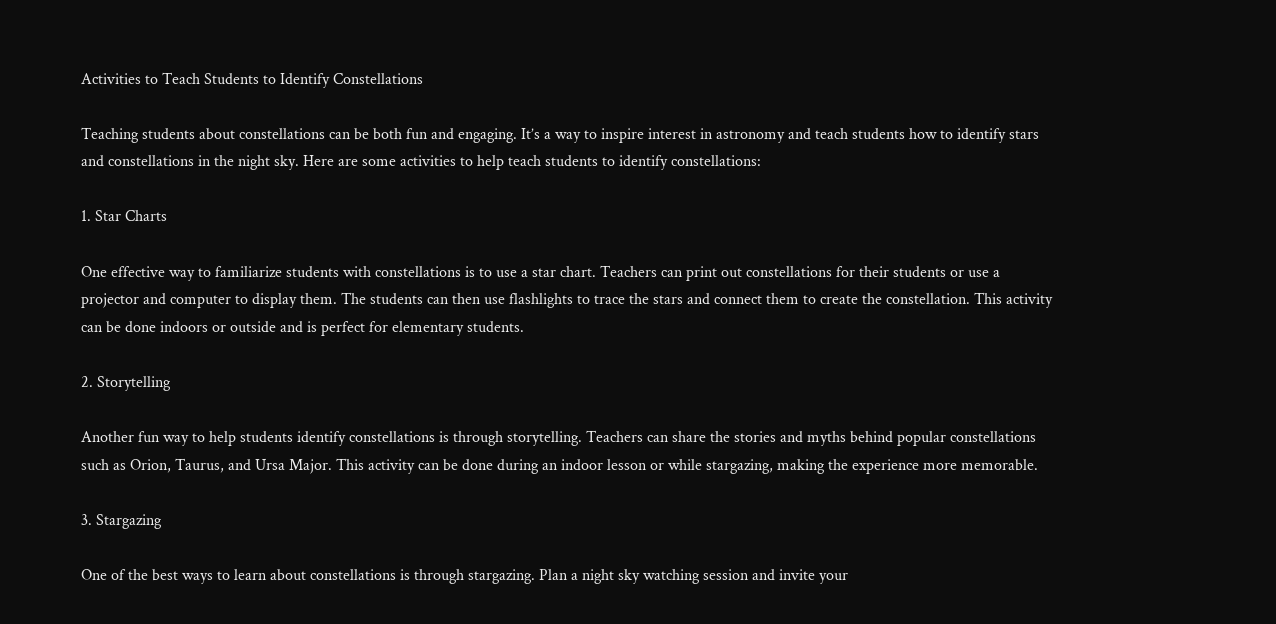Activities to Teach Students to Identify Constellations

Teaching students about constellations can be both fun and engaging. It’s a way to inspire interest in astronomy and teach students how to identify stars and constellations in the night sky. Here are some activities to help teach students to identify constellations:

1. Star Charts

One effective way to familiarize students with constellations is to use a star chart. Teachers can print out constellations for their students or use a projector and computer to display them. The students can then use flashlights to trace the stars and connect them to create the constellation. This activity can be done indoors or outside and is perfect for elementary students.

2. Storytelling

Another fun way to help students identify constellations is through storytelling. Teachers can share the stories and myths behind popular constellations such as Orion, Taurus, and Ursa Major. This activity can be done during an indoor lesson or while stargazing, making the experience more memorable.

3. Stargazing

One of the best ways to learn about constellations is through stargazing. Plan a night sky watching session and invite your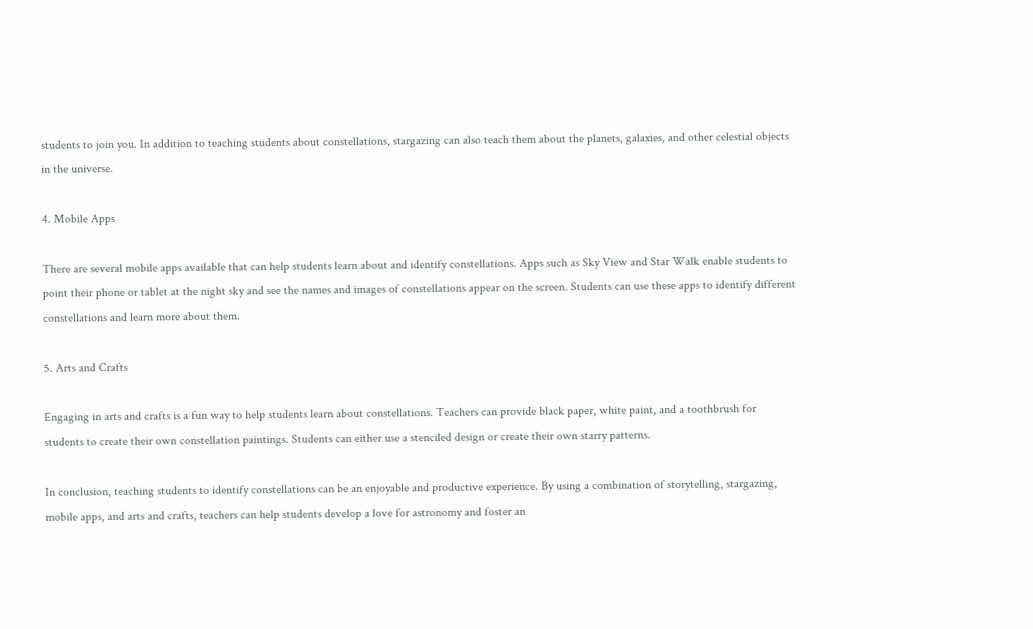students to join you. In addition to teaching students about constellations, stargazing can also teach them about the planets, galaxies, and other celestial objects in the universe.

4. Mobile Apps

There are several mobile apps available that can help students learn about and identify constellations. Apps such as Sky View and Star Walk enable students to point their phone or tablet at the night sky and see the names and images of constellations appear on the screen. Students can use these apps to identify different constellations and learn more about them.

5. Arts and Crafts

Engaging in arts and crafts is a fun way to help students learn about constellations. Teachers can provide black paper, white paint, and a toothbrush for students to create their own constellation paintings. Students can either use a stenciled design or create their own starry patterns.

In conclusion, teaching students to identify constellations can be an enjoyable and productive experience. By using a combination of storytelling, stargazing, mobile apps, and arts and crafts, teachers can help students develop a love for astronomy and foster an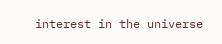interest in the universe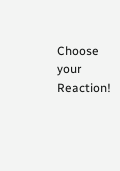Choose your Reaction!